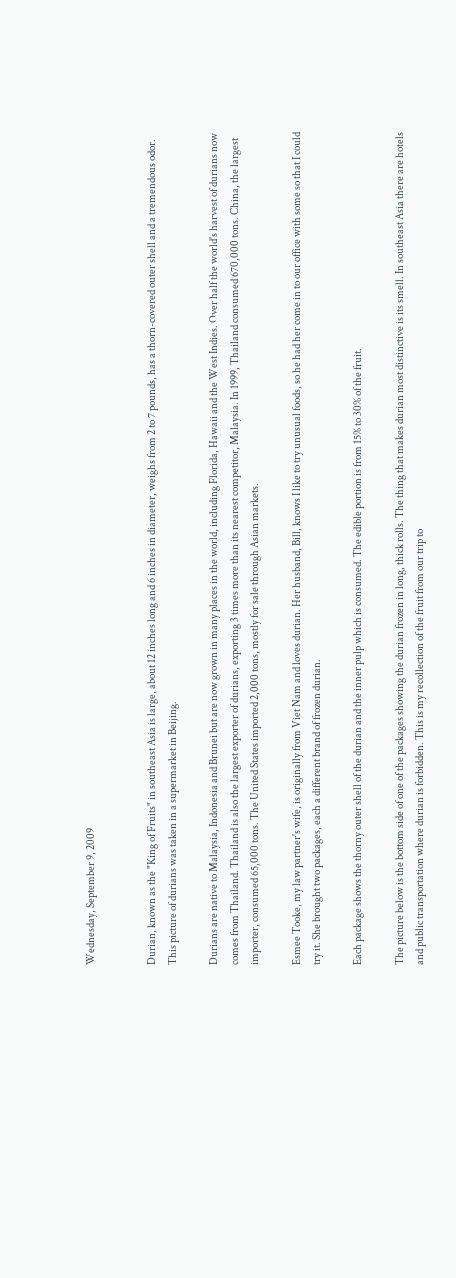Wednesday, September 9, 2009


Durian, known as the "King of Fruits" in southeast Asia is large, about 12 inches long and 6 inches in diameter, weighs from 2 to 7 pounds, has a thorn-covered outer shell and a tremendous odor. This picture of durians was taken in a supermarket in Beijing.

Durians are native to Malaysia, Indonesia and Brunei but are now grown in many places in the world, including Florida, Hawaii and the West Indies. Over half the world's harvest of durians now comes from Thailand. Thailand is also the largest exporter of durians, exporting 3 times more than its nearest competitor, Malaysia. In 1999, Thailand consumed 670,000 tons. China, the largest importer, consumed 65,000 tons. The United States imported 2,000 tons, mostly for sale through Asian markets.

Esmee Tooke, my law partner's wife, is originally from Viet Nam and loves durian. Her husband, Bill, knows I like to try unusual foods, so he had her come in to our office with some so that I could try it. She brought two packages, each a different brand of frozen durian.

Each package shows the thorny outer shell of the durian and the inner pulp which is consumed. The edible portion is from 15% to 30% of the fruit.

The picture below is the bottom side of one of the packages showing the durian frozen in long, thick rolls. The thing that makes durian most distinctive is its smell. In southeast Asia there are hotels and public transportation where durian is forbidden. This is my recollection of the fruit from our trip to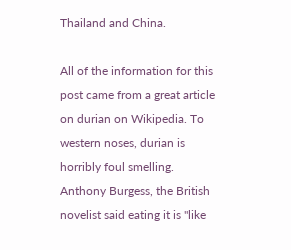Thailand and China.

All of the information for this post came from a great article on durian on Wikipedia. To western noses, durian is horribly foul smelling. Anthony Burgess, the British novelist said eating it is "like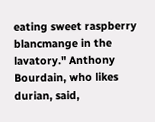eating sweet raspberry blancmange in the lavatory." Anthony Bourdain, who likes durian, said,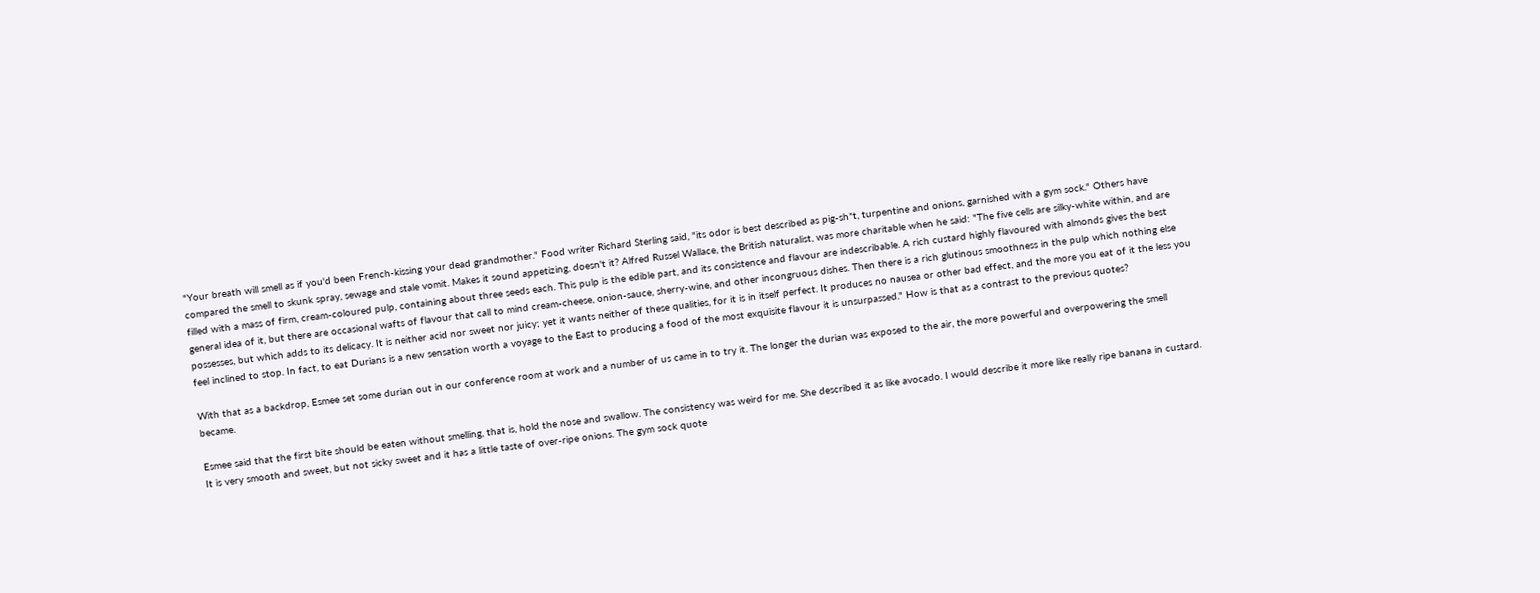"Your breath will smell as if you'd been French-kissing your dead grandmother." Food writer Richard Sterling said, "its odor is best described as pig-sh*t, turpentine and onions, garnished with a gym sock." Others have compared the smell to skunk spray, sewage and stale vomit. Makes it sound appetizing, doesn't it? Alfred Russel Wallace, the British naturalist, was more charitable when he said: "The five cells are silky-white within, and are filled with a mass of firm, cream-coloured pulp, containing about three seeds each. This pulp is the edible part, and its consistence and flavour are indescribable. A rich custard highly flavoured with almonds gives the best general idea of it, but there are occasional wafts of flavour that call to mind cream-cheese, onion-sauce, sherry-wine, and other incongruous dishes. Then there is a rich glutinous smoothness in the pulp which nothing else possesses, but which adds to its delicacy. It is neither acid nor sweet nor juicy; yet it wants neither of these qualities, for it is in itself perfect. It produces no nausea or other bad effect, and the more you eat of it the less you feel inclined to stop. In fact, to eat Durians is a new sensation worth a voyage to the East to producing a food of the most exquisite flavour it is unsurpassed." How is that as a contrast to the previous quotes?

With that as a backdrop, Esmee set some durian out in our conference room at work and a number of us came in to try it. The longer the durian was exposed to the air, the more powerful and overpowering the smell became.

Esmee said that the first bite should be eaten without smelling, that is, hold the nose and swallow. The consistency was weird for me. She described it as like avocado. I would describe it more like really ripe banana in custard. It is very smooth and sweet, but not sicky sweet and it has a little taste of over-ripe onions. The gym sock quote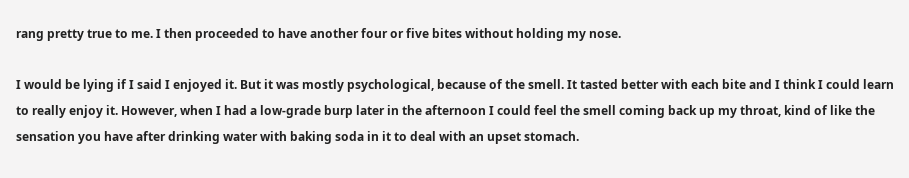rang pretty true to me. I then proceeded to have another four or five bites without holding my nose.

I would be lying if I said I enjoyed it. But it was mostly psychological, because of the smell. It tasted better with each bite and I think I could learn to really enjoy it. However, when I had a low-grade burp later in the afternoon I could feel the smell coming back up my throat, kind of like the sensation you have after drinking water with baking soda in it to deal with an upset stomach.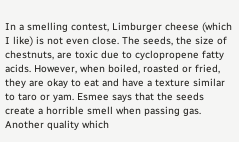In a smelling contest, Limburger cheese (which I like) is not even close. The seeds, the size of chestnuts, are toxic due to cyclopropene fatty acids. However, when boiled, roasted or fried, they are okay to eat and have a texture similar to taro or yam. Esmee says that the seeds create a horrible smell when passing gas. Another quality which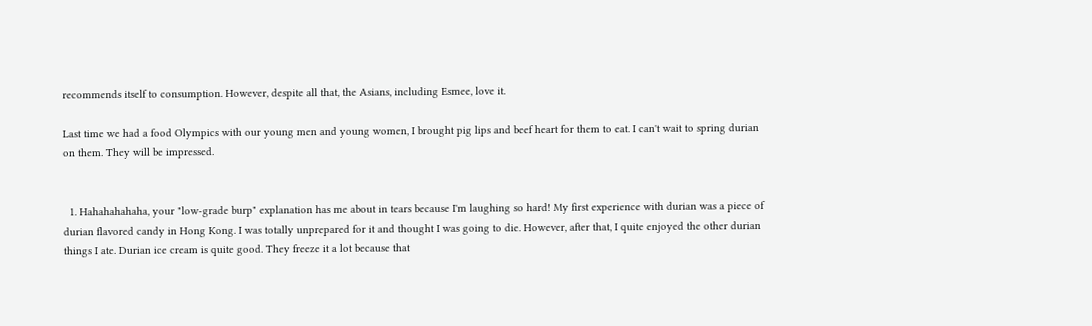recommends itself to consumption. However, despite all that, the Asians, including Esmee, love it.

Last time we had a food Olympics with our young men and young women, I brought pig lips and beef heart for them to eat. I can't wait to spring durian on them. They will be impressed.


  1. Hahahahahaha, your "low-grade burp" explanation has me about in tears because I'm laughing so hard! My first experience with durian was a piece of durian flavored candy in Hong Kong. I was totally unprepared for it and thought I was going to die. However, after that, I quite enjoyed the other durian things I ate. Durian ice cream is quite good. They freeze it a lot because that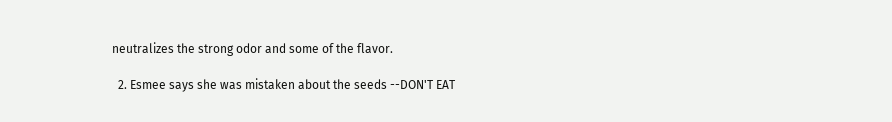neutralizes the strong odor and some of the flavor.

  2. Esmee says she was mistaken about the seeds --DON'T EAT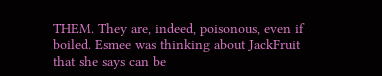THEM. They are, indeed, poisonous, even if boiled. Esmee was thinking about JackFruit that she says can be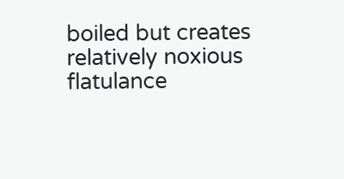boiled but creates relatively noxious flatulance